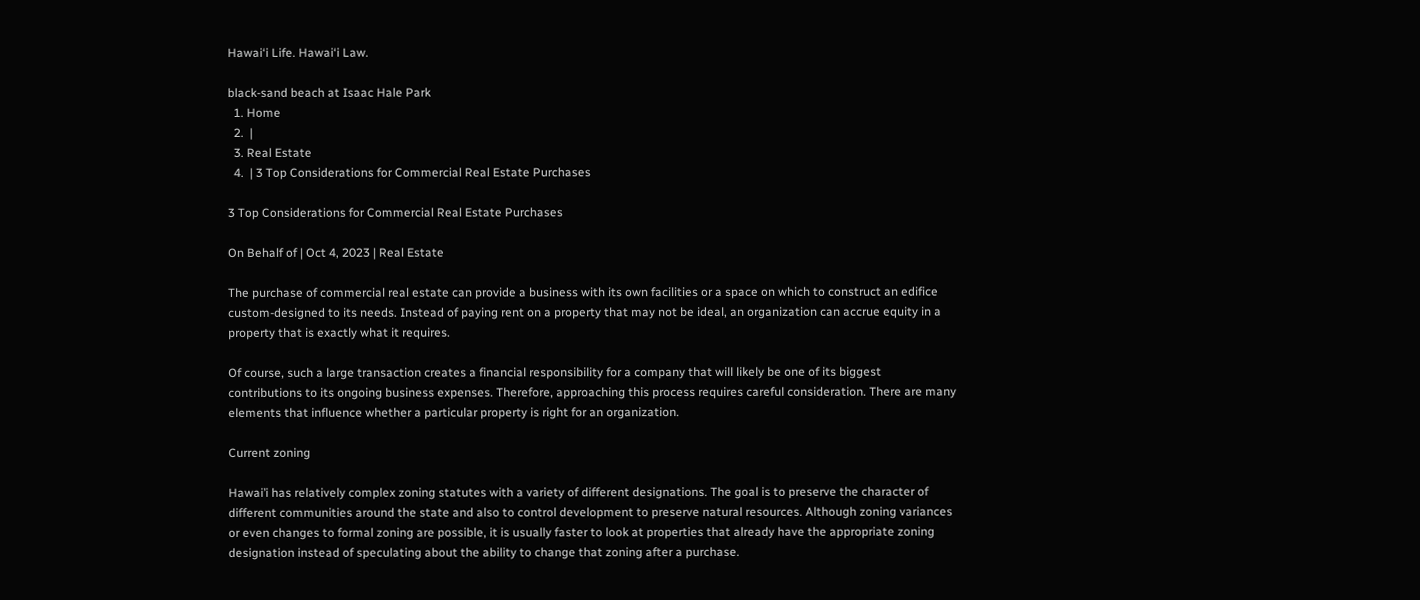Hawai‘i Life. Hawai‘i Law.

black-sand beach at Isaac Hale Park
  1. Home
  2.  |
  3. Real Estate
  4.  | 3 Top Considerations for Commercial Real Estate Purchases

3 Top Considerations for Commercial Real Estate Purchases

On Behalf of | Oct 4, 2023 | Real Estate

The purchase of commercial real estate can provide a business with its own facilities or a space on which to construct an edifice custom-designed to its needs. Instead of paying rent on a property that may not be ideal, an organization can accrue equity in a property that is exactly what it requires.

Of course, such a large transaction creates a financial responsibility for a company that will likely be one of its biggest contributions to its ongoing business expenses. Therefore, approaching this process requires careful consideration. There are many elements that influence whether a particular property is right for an organization.

Current zoning

Hawai’i has relatively complex zoning statutes with a variety of different designations. The goal is to preserve the character of different communities around the state and also to control development to preserve natural resources. Although zoning variances or even changes to formal zoning are possible, it is usually faster to look at properties that already have the appropriate zoning designation instead of speculating about the ability to change that zoning after a purchase.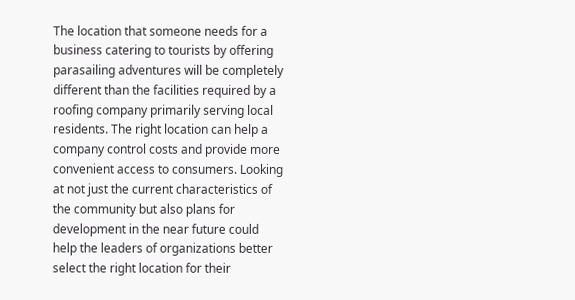The location that someone needs for a business catering to tourists by offering parasailing adventures will be completely different than the facilities required by a roofing company primarily serving local residents. The right location can help a company control costs and provide more convenient access to consumers. Looking at not just the current characteristics of the community but also plans for development in the near future could help the leaders of organizations better select the right location for their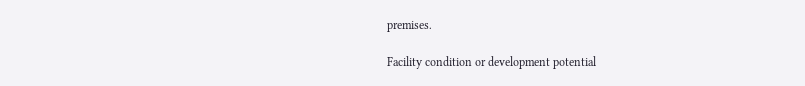premises.

Facility condition or development potential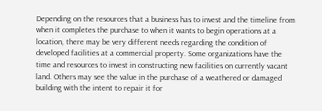Depending on the resources that a business has to invest and the timeline from when it completes the purchase to when it wants to begin operations at a location, there may be very different needs regarding the condition of developed facilities at a commercial property. Some organizations have the time and resources to invest in constructing new facilities on currently vacant land. Others may see the value in the purchase of a weathered or damaged building with the intent to repair it for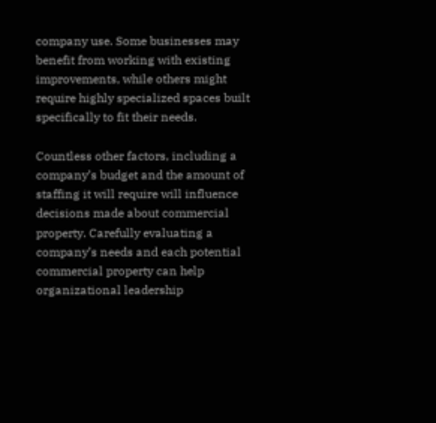company use. Some businesses may benefit from working with existing improvements, while others might require highly specialized spaces built specifically to fit their needs.

Countless other factors, including a company’s budget and the amount of staffing it will require will influence decisions made about commercial property. Carefully evaluating a company’s needs and each potential commercial property can help organizational leadership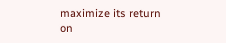maximize its return on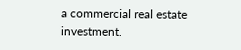a commercial real estate investment.